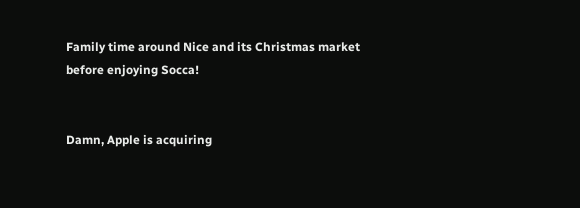Family time around Nice and its Christmas market before enjoying Socca!


Damn, Apple is acquiring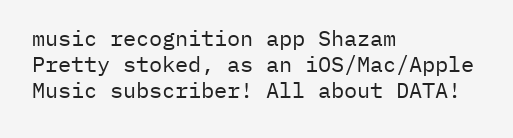music recognition app Shazam Pretty stoked, as an iOS/Mac/Apple Music subscriber! All about DATA!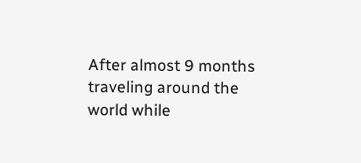After almost 9 months traveling around the world while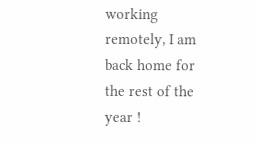working remotely, I am back home for the rest of the year !